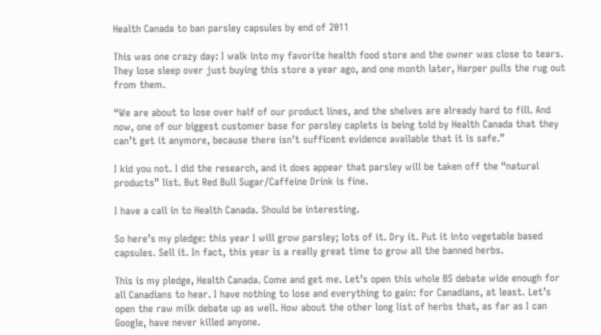Health Canada to ban parsley capsules by end of 2011

This was one crazy day: I walk into my favorite health food store and the owner was close to tears. They lose sleep over just buying this store a year ago, and one month later, Harper pulls the rug out from them.

“We are about to lose over half of our product lines, and the shelves are already hard to fill. And now, one of our biggest customer base for parsley caplets is being told by Health Canada that they can’t get it anymore, because there isn’t sufficent evidence available that it is safe.”

I kid you not. I did the research, and it does appear that parsley will be taken off the “natural products” list. But Red Bull Sugar/Caffeine Drink is fine.

I have a call in to Health Canada. Should be interesting.

So here’s my pledge: this year I will grow parsley; lots of it. Dry it. Put it into vegetable based capsules. Sell it. In fact, this year is a really great time to grow all the banned herbs.

This is my pledge, Health Canada. Come and get me. Let’s open this whole BS debate wide enough for all Canadians to hear. I have nothing to lose and everything to gain: for Canadians, at least. Let’s open the raw milk debate up as well. How about the other long list of herbs that, as far as I can Google, have never killed anyone.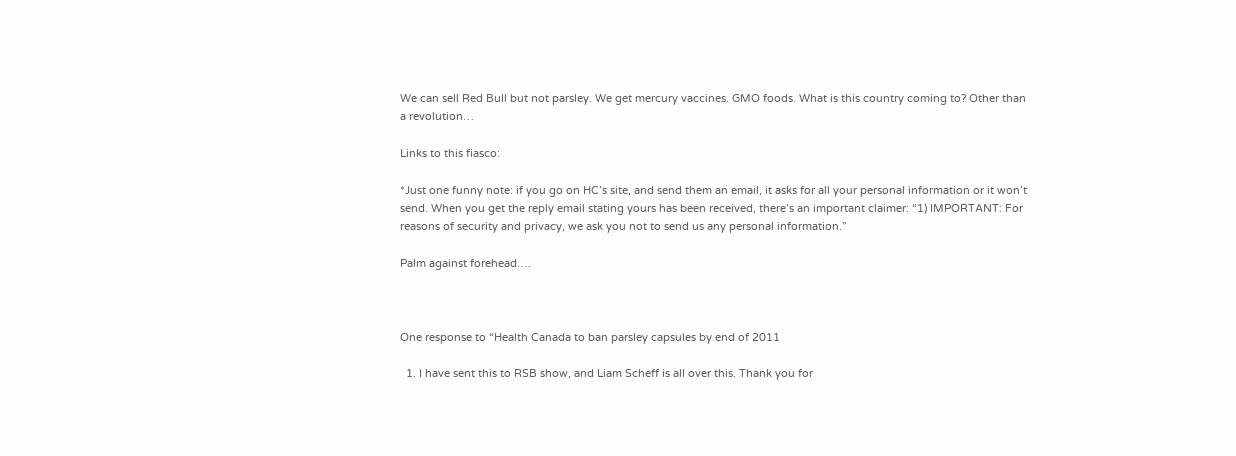We can sell Red Bull but not parsley. We get mercury vaccines. GMO foods. What is this country coming to? Other than a revolution…

Links to this fiasco:

*Just one funny note: if you go on HC’s site, and send them an email, it asks for all your personal information or it won’t send. When you get the reply email stating yours has been received, there’s an important claimer: “1) IMPORTANT: For reasons of security and privacy, we ask you not to send us any personal information.”

Palm against forehead….



One response to “Health Canada to ban parsley capsules by end of 2011

  1. I have sent this to RSB show, and Liam Scheff is all over this. Thank you for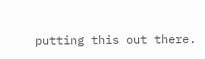putting this out there.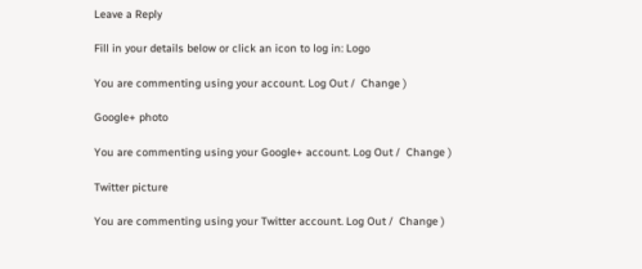Leave a Reply

Fill in your details below or click an icon to log in: Logo

You are commenting using your account. Log Out /  Change )

Google+ photo

You are commenting using your Google+ account. Log Out /  Change )

Twitter picture

You are commenting using your Twitter account. Log Out /  Change )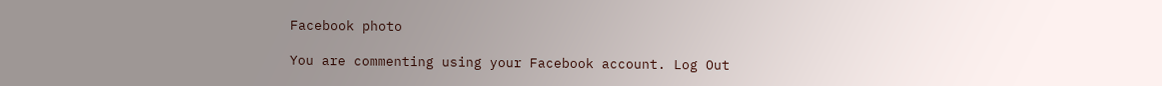Facebook photo

You are commenting using your Facebook account. Log Out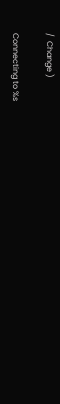/  Change )

Connecting to %s